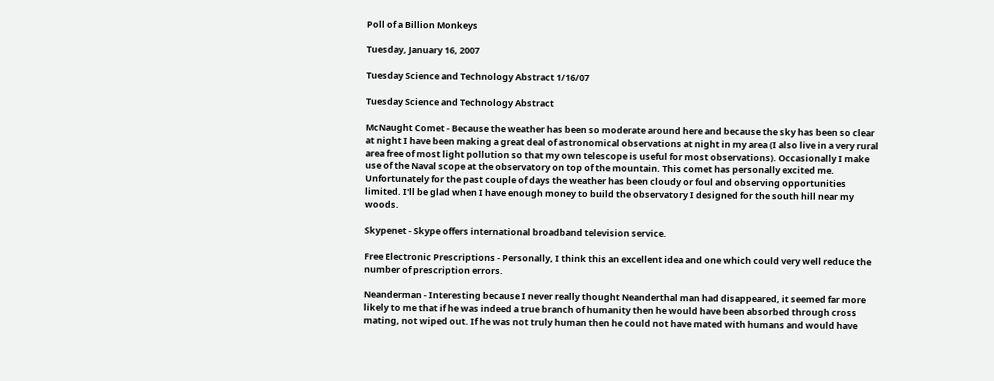Poll of a Billion Monkeys

Tuesday, January 16, 2007

Tuesday Science and Technology Abstract 1/16/07

Tuesday Science and Technology Abstract

McNaught Comet - Because the weather has been so moderate around here and because the sky has been so clear at night I have been making a great deal of astronomical observations at night in my area (I also live in a very rural area free of most light pollution so that my own telescope is useful for most observations). Occasionally I make use of the Naval scope at the observatory on top of the mountain. This comet has personally excited me. Unfortunately for the past couple of days the weather has been cloudy or foul and observing opportunities limited. I'll be glad when I have enough money to build the observatory I designed for the south hill near my woods.

Skypenet - Skype offers international broadband television service.

Free Electronic Prescriptions - Personally, I think this an excellent idea and one which could very well reduce the number of prescription errors.

Neanderman - Interesting because I never really thought Neanderthal man had disappeared, it seemed far more likely to me that if he was indeed a true branch of humanity then he would have been absorbed through cross mating, not wiped out. If he was not truly human then he could not have mated with humans and would have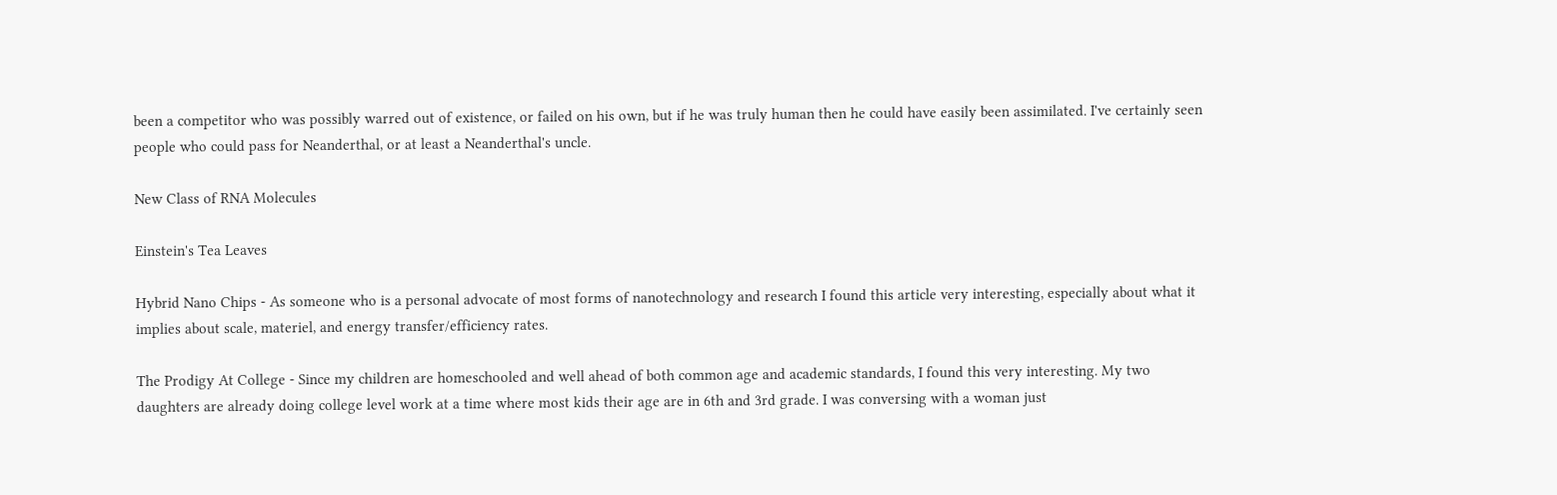been a competitor who was possibly warred out of existence, or failed on his own, but if he was truly human then he could have easily been assimilated. I've certainly seen people who could pass for Neanderthal, or at least a Neanderthal's uncle.

New Class of RNA Molecules

Einstein's Tea Leaves

Hybrid Nano Chips - As someone who is a personal advocate of most forms of nanotechnology and research I found this article very interesting, especially about what it implies about scale, materiel, and energy transfer/efficiency rates.

The Prodigy At College - Since my children are homeschooled and well ahead of both common age and academic standards, I found this very interesting. My two daughters are already doing college level work at a time where most kids their age are in 6th and 3rd grade. I was conversing with a woman just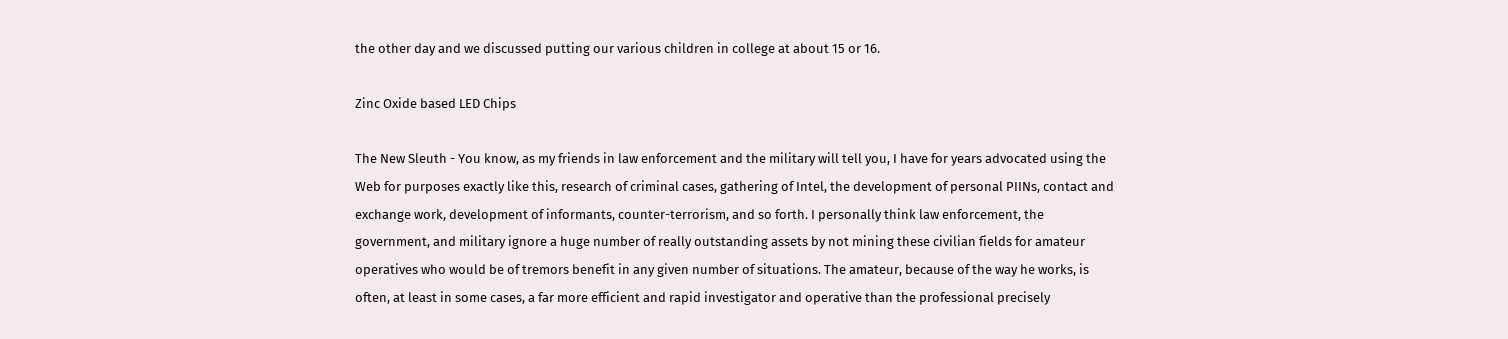the other day and we discussed putting our various children in college at about 15 or 16.

Zinc Oxide based LED Chips

The New Sleuth - You know, as my friends in law enforcement and the military will tell you, I have for years advocated using the Web for purposes exactly like this, research of criminal cases, gathering of Intel, the development of personal PIINs, contact and exchange work, development of informants, counter-terrorism, and so forth. I personally think law enforcement, the government, and military ignore a huge number of really outstanding assets by not mining these civilian fields for amateur operatives who would be of tremors benefit in any given number of situations. The amateur, because of the way he works, is often, at least in some cases, a far more efficient and rapid investigator and operative than the professional precisely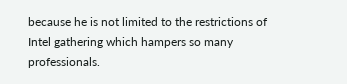because he is not limited to the restrictions of Intel gathering which hampers so many professionals.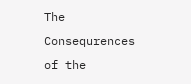The Consequrences of the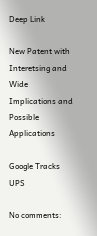Deep Link

New Patent with Interetsing and Wide Implications and Possible Applications

Google Tracks UPS

No comments: